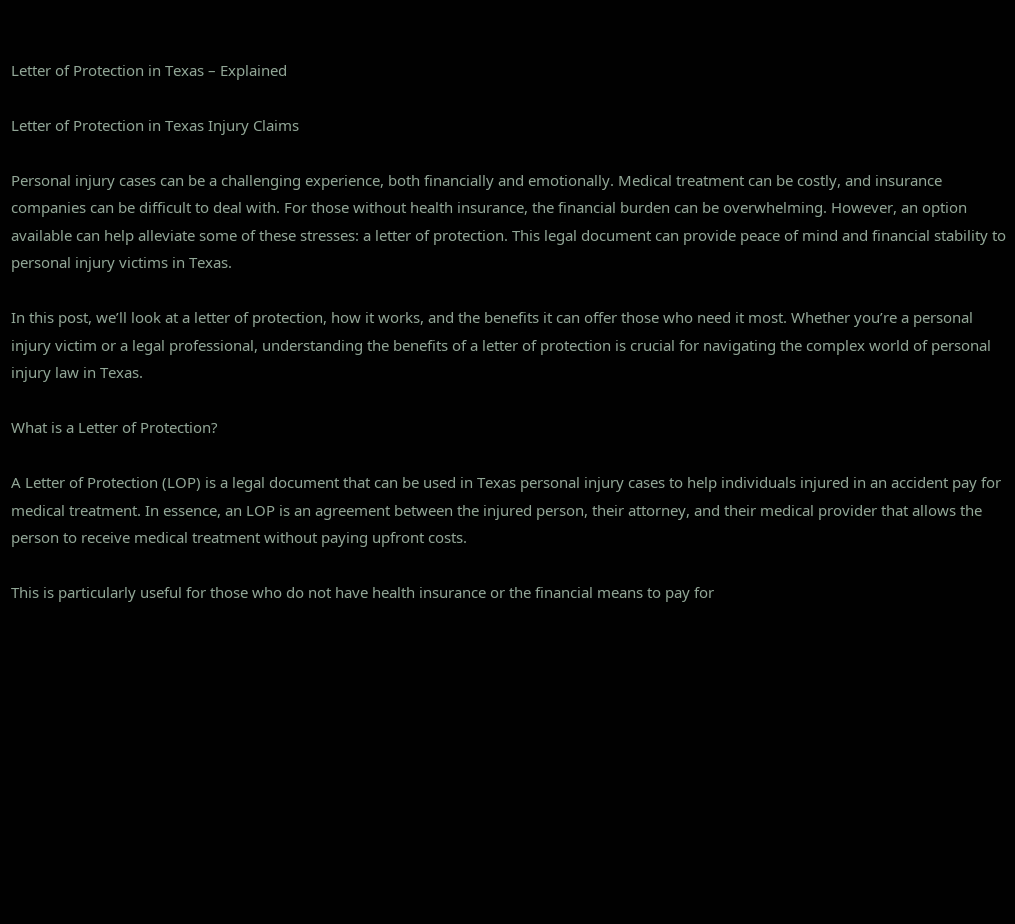Letter of Protection in Texas – Explained

Letter of Protection in Texas Injury Claims

Personal injury cases can be a challenging experience, both financially and emotionally. Medical treatment can be costly, and insurance companies can be difficult to deal with. For those without health insurance, the financial burden can be overwhelming. However, an option available can help alleviate some of these stresses: a letter of protection. This legal document can provide peace of mind and financial stability to personal injury victims in Texas.

In this post, we’ll look at a letter of protection, how it works, and the benefits it can offer those who need it most. Whether you’re a personal injury victim or a legal professional, understanding the benefits of a letter of protection is crucial for navigating the complex world of personal injury law in Texas.

What is a Letter of Protection?

A Letter of Protection (LOP) is a legal document that can be used in Texas personal injury cases to help individuals injured in an accident pay for medical treatment. In essence, an LOP is an agreement between the injured person, their attorney, and their medical provider that allows the person to receive medical treatment without paying upfront costs.

This is particularly useful for those who do not have health insurance or the financial means to pay for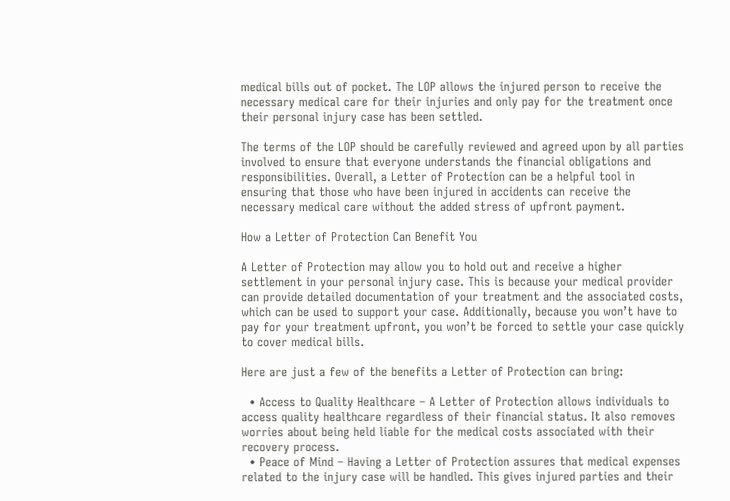medical bills out of pocket. The LOP allows the injured person to receive the necessary medical care for their injuries and only pay for the treatment once their personal injury case has been settled.

The terms of the LOP should be carefully reviewed and agreed upon by all parties involved to ensure that everyone understands the financial obligations and responsibilities. Overall, a Letter of Protection can be a helpful tool in ensuring that those who have been injured in accidents can receive the necessary medical care without the added stress of upfront payment.

How a Letter of Protection Can Benefit You

A Letter of Protection may allow you to hold out and receive a higher settlement in your personal injury case. This is because your medical provider can provide detailed documentation of your treatment and the associated costs, which can be used to support your case. Additionally, because you won’t have to pay for your treatment upfront, you won’t be forced to settle your case quickly to cover medical bills.

Here are just a few of the benefits a Letter of Protection can bring:

  • Access to Quality Healthcare – A Letter of Protection allows individuals to access quality healthcare regardless of their financial status. It also removes worries about being held liable for the medical costs associated with their recovery process.
  • Peace of Mind – Having a Letter of Protection assures that medical expenses related to the injury case will be handled. This gives injured parties and their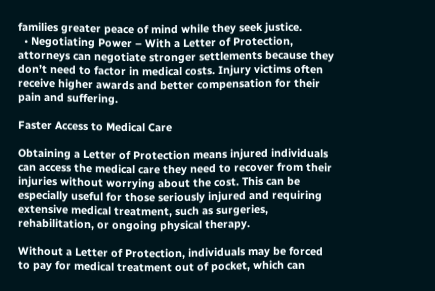families greater peace of mind while they seek justice.
  • Negotiating Power – With a Letter of Protection, attorneys can negotiate stronger settlements because they don’t need to factor in medical costs. Injury victims often receive higher awards and better compensation for their pain and suffering.

Faster Access to Medical Care

Obtaining a Letter of Protection means injured individuals can access the medical care they need to recover from their injuries without worrying about the cost. This can be especially useful for those seriously injured and requiring extensive medical treatment, such as surgeries, rehabilitation, or ongoing physical therapy.

Without a Letter of Protection, individuals may be forced to pay for medical treatment out of pocket, which can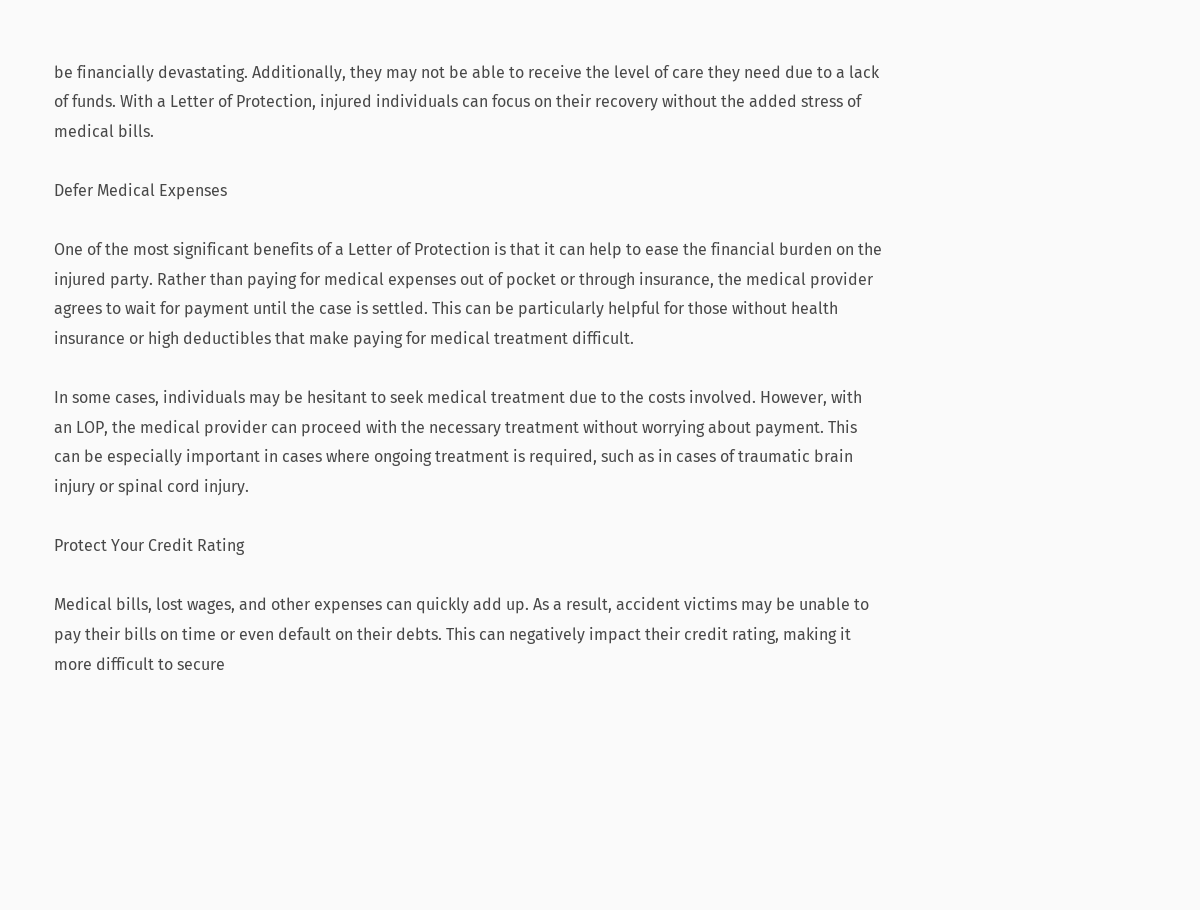be financially devastating. Additionally, they may not be able to receive the level of care they need due to a lack of funds. With a Letter of Protection, injured individuals can focus on their recovery without the added stress of medical bills.

Defer Medical Expenses

One of the most significant benefits of a Letter of Protection is that it can help to ease the financial burden on the injured party. Rather than paying for medical expenses out of pocket or through insurance, the medical provider agrees to wait for payment until the case is settled. This can be particularly helpful for those without health insurance or high deductibles that make paying for medical treatment difficult.

In some cases, individuals may be hesitant to seek medical treatment due to the costs involved. However, with an LOP, the medical provider can proceed with the necessary treatment without worrying about payment. This can be especially important in cases where ongoing treatment is required, such as in cases of traumatic brain injury or spinal cord injury.

Protect Your Credit Rating

Medical bills, lost wages, and other expenses can quickly add up. As a result, accident victims may be unable to pay their bills on time or even default on their debts. This can negatively impact their credit rating, making it more difficult to secure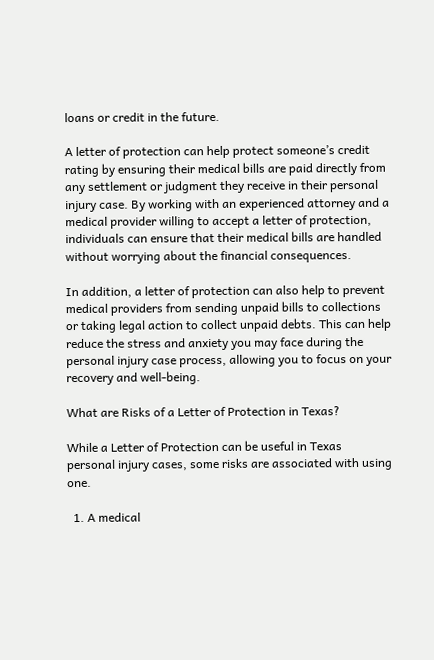loans or credit in the future.

A letter of protection can help protect someone’s credit rating by ensuring their medical bills are paid directly from any settlement or judgment they receive in their personal injury case. By working with an experienced attorney and a medical provider willing to accept a letter of protection, individuals can ensure that their medical bills are handled without worrying about the financial consequences.

In addition, a letter of protection can also help to prevent medical providers from sending unpaid bills to collections or taking legal action to collect unpaid debts. This can help reduce the stress and anxiety you may face during the personal injury case process, allowing you to focus on your recovery and well-being.

What are Risks of a Letter of Protection in Texas?

While a Letter of Protection can be useful in Texas personal injury cases, some risks are associated with using one.

  1. A medical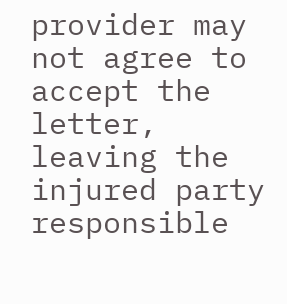provider may not agree to accept the letter, leaving the injured party responsible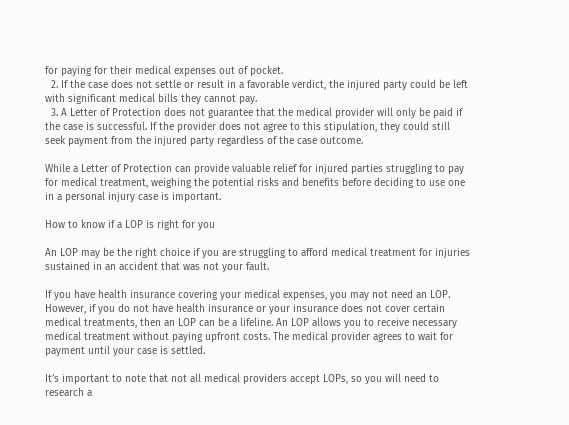for paying for their medical expenses out of pocket.
  2. If the case does not settle or result in a favorable verdict, the injured party could be left with significant medical bills they cannot pay.
  3. A Letter of Protection does not guarantee that the medical provider will only be paid if the case is successful. If the provider does not agree to this stipulation, they could still seek payment from the injured party regardless of the case outcome.

While a Letter of Protection can provide valuable relief for injured parties struggling to pay for medical treatment, weighing the potential risks and benefits before deciding to use one in a personal injury case is important.

How to know if a LOP is right for you

An LOP may be the right choice if you are struggling to afford medical treatment for injuries sustained in an accident that was not your fault.

If you have health insurance covering your medical expenses, you may not need an LOP. However, if you do not have health insurance or your insurance does not cover certain medical treatments, then an LOP can be a lifeline. An LOP allows you to receive necessary medical treatment without paying upfront costs. The medical provider agrees to wait for payment until your case is settled.

It’s important to note that not all medical providers accept LOPs, so you will need to research a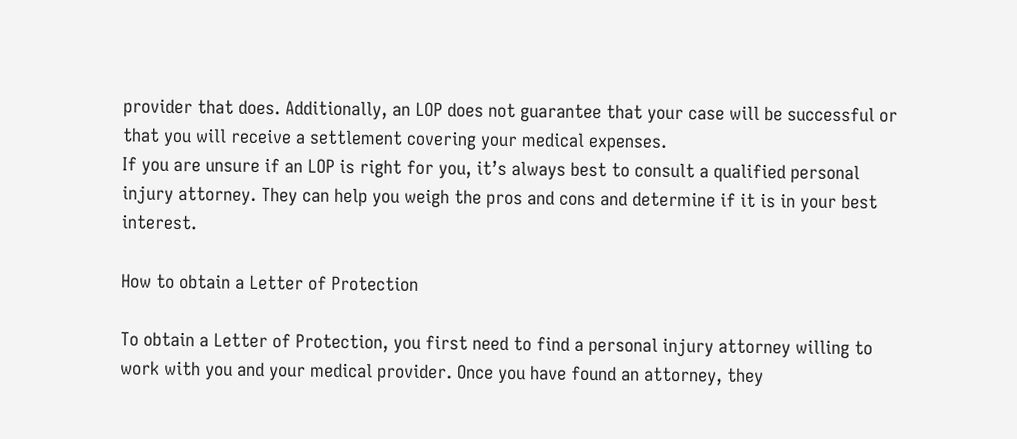provider that does. Additionally, an LOP does not guarantee that your case will be successful or that you will receive a settlement covering your medical expenses.
If you are unsure if an LOP is right for you, it’s always best to consult a qualified personal injury attorney. They can help you weigh the pros and cons and determine if it is in your best interest.

How to obtain a Letter of Protection

To obtain a Letter of Protection, you first need to find a personal injury attorney willing to work with you and your medical provider. Once you have found an attorney, they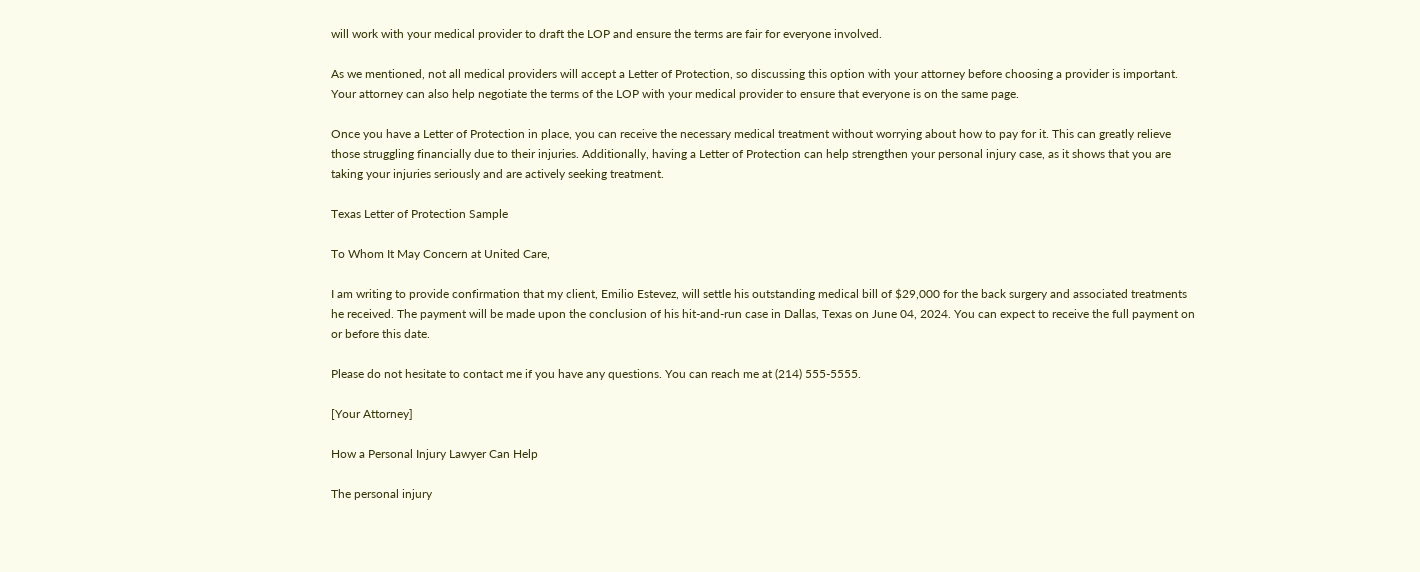will work with your medical provider to draft the LOP and ensure the terms are fair for everyone involved.

As we mentioned, not all medical providers will accept a Letter of Protection, so discussing this option with your attorney before choosing a provider is important. Your attorney can also help negotiate the terms of the LOP with your medical provider to ensure that everyone is on the same page.

Once you have a Letter of Protection in place, you can receive the necessary medical treatment without worrying about how to pay for it. This can greatly relieve those struggling financially due to their injuries. Additionally, having a Letter of Protection can help strengthen your personal injury case, as it shows that you are taking your injuries seriously and are actively seeking treatment.

Texas Letter of Protection Sample

To Whom It May Concern at United Care,

I am writing to provide confirmation that my client, Emilio Estevez, will settle his outstanding medical bill of $29,000 for the back surgery and associated treatments he received. The payment will be made upon the conclusion of his hit-and-run case in Dallas, Texas on June 04, 2024. You can expect to receive the full payment on or before this date.

Please do not hesitate to contact me if you have any questions. You can reach me at (214) 555-5555.

[Your Attorney]

How a Personal Injury Lawyer Can Help

The personal injury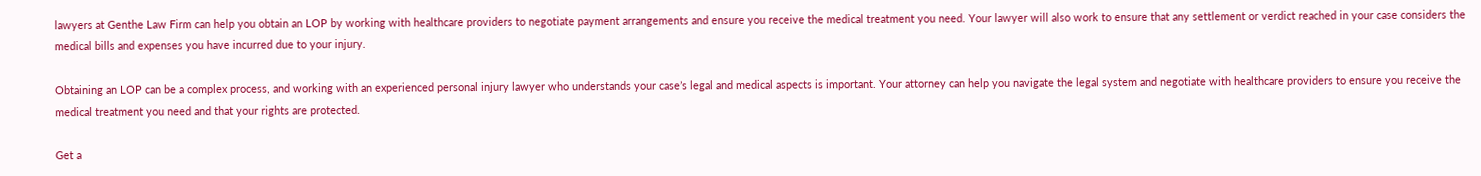lawyers at Genthe Law Firm can help you obtain an LOP by working with healthcare providers to negotiate payment arrangements and ensure you receive the medical treatment you need. Your lawyer will also work to ensure that any settlement or verdict reached in your case considers the medical bills and expenses you have incurred due to your injury.

Obtaining an LOP can be a complex process, and working with an experienced personal injury lawyer who understands your case’s legal and medical aspects is important. Your attorney can help you navigate the legal system and negotiate with healthcare providers to ensure you receive the medical treatment you need and that your rights are protected.

Get a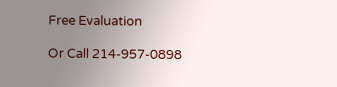Free Evaluation

Or Call 214-957-0898